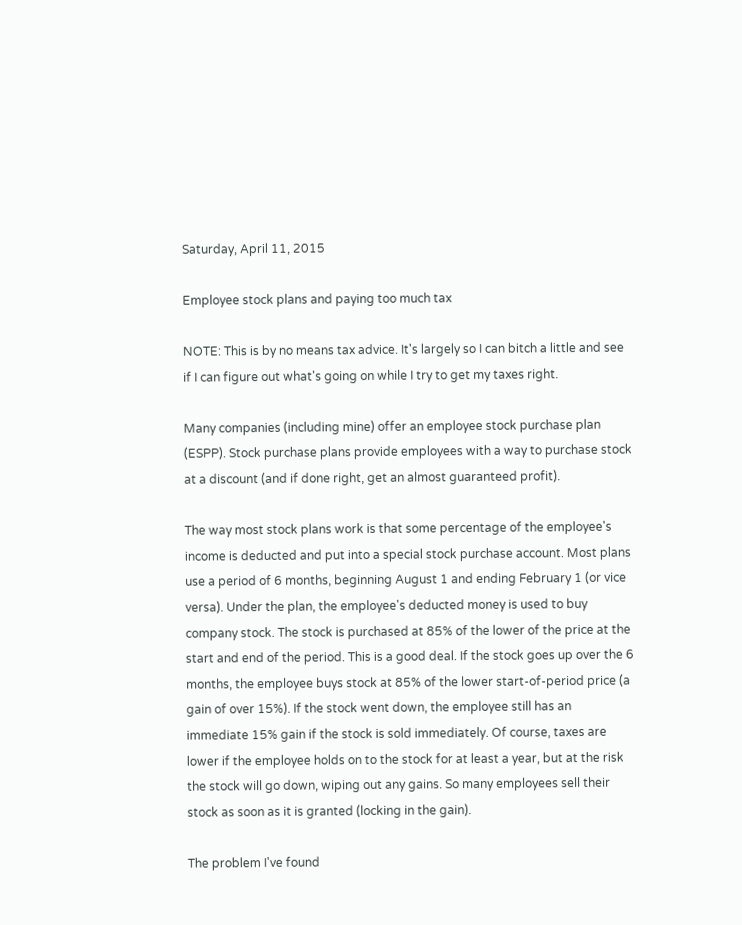Saturday, April 11, 2015

Employee stock plans and paying too much tax

NOTE: This is by no means tax advice. It's largely so I can bitch a little and see if I can figure out what's going on while I try to get my taxes right.

Many companies (including mine) offer an employee stock purchase plan (ESPP). Stock purchase plans provide employees with a way to purchase stock at a discount (and if done right, get an almost guaranteed profit).

The way most stock plans work is that some percentage of the employee's income is deducted and put into a special stock purchase account. Most plans use a period of 6 months, beginning August 1 and ending February 1 (or vice versa). Under the plan, the employee's deducted money is used to buy company stock. The stock is purchased at 85% of the lower of the price at the start and end of the period. This is a good deal. If the stock goes up over the 6 months, the employee buys stock at 85% of the lower start-of-period price (a gain of over 15%). If the stock went down, the employee still has an immediate 15% gain if the stock is sold immediately. Of course, taxes are lower if the employee holds on to the stock for at least a year, but at the risk the stock will go down, wiping out any gains. So many employees sell their stock as soon as it is granted (locking in the gain).

The problem I've found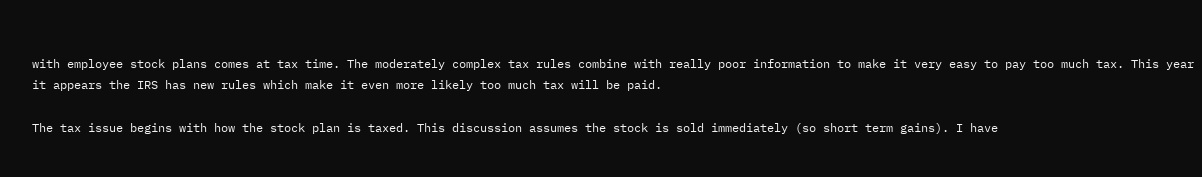with employee stock plans comes at tax time. The moderately complex tax rules combine with really poor information to make it very easy to pay too much tax. This year it appears the IRS has new rules which make it even more likely too much tax will be paid.

The tax issue begins with how the stock plan is taxed. This discussion assumes the stock is sold immediately (so short term gains). I have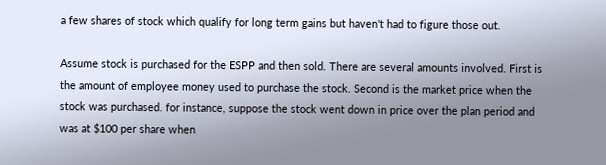a few shares of stock which qualify for long term gains but haven't had to figure those out.

Assume stock is purchased for the ESPP and then sold. There are several amounts involved. First is the amount of employee money used to purchase the stock. Second is the market price when the stock was purchased. for instance, suppose the stock went down in price over the plan period and was at $100 per share when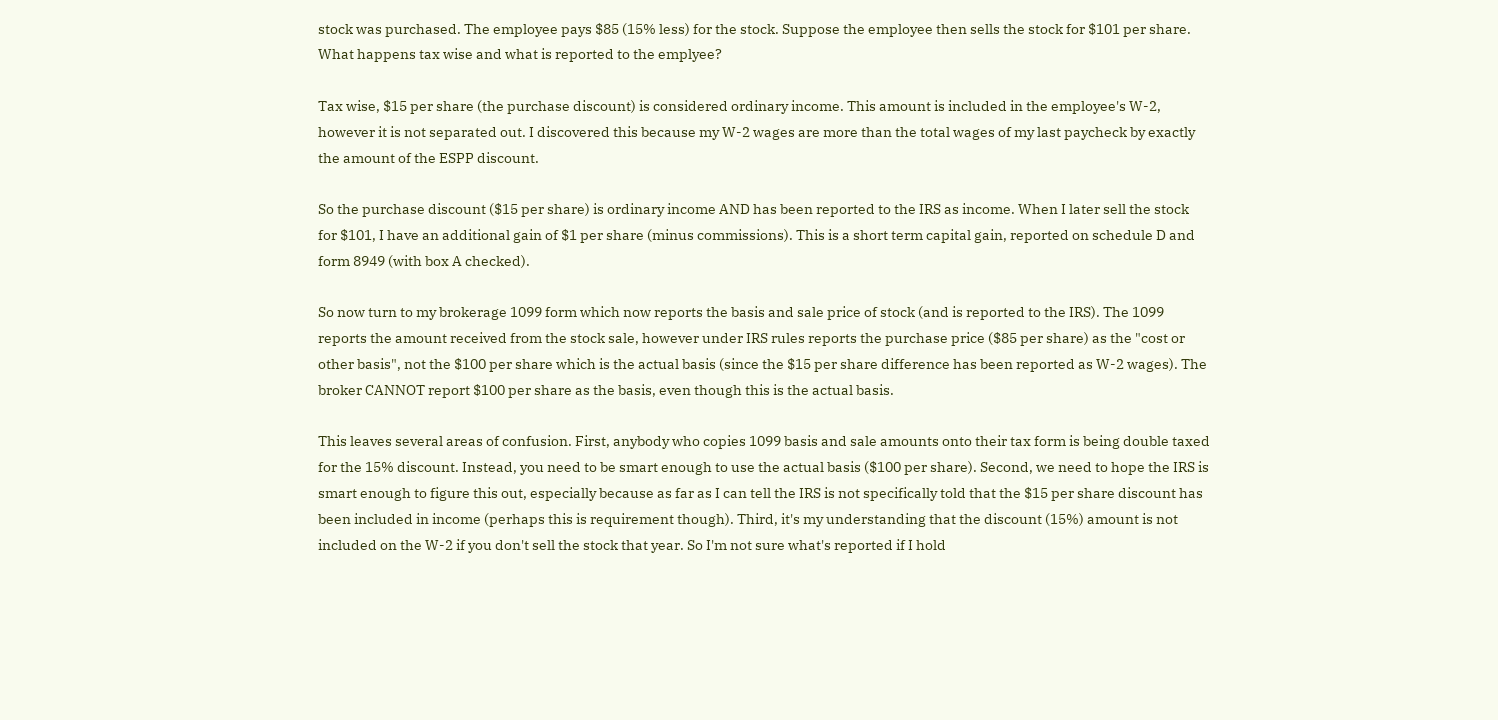stock was purchased. The employee pays $85 (15% less) for the stock. Suppose the employee then sells the stock for $101 per share. What happens tax wise and what is reported to the emplyee?

Tax wise, $15 per share (the purchase discount) is considered ordinary income. This amount is included in the employee's W-2, however it is not separated out. I discovered this because my W-2 wages are more than the total wages of my last paycheck by exactly the amount of the ESPP discount.

So the purchase discount ($15 per share) is ordinary income AND has been reported to the IRS as income. When I later sell the stock for $101, I have an additional gain of $1 per share (minus commissions). This is a short term capital gain, reported on schedule D and form 8949 (with box A checked).

So now turn to my brokerage 1099 form which now reports the basis and sale price of stock (and is reported to the IRS). The 1099 reports the amount received from the stock sale, however under IRS rules reports the purchase price ($85 per share) as the "cost or other basis", not the $100 per share which is the actual basis (since the $15 per share difference has been reported as W-2 wages). The broker CANNOT report $100 per share as the basis, even though this is the actual basis.

This leaves several areas of confusion. First, anybody who copies 1099 basis and sale amounts onto their tax form is being double taxed for the 15% discount. Instead, you need to be smart enough to use the actual basis ($100 per share). Second, we need to hope the IRS is smart enough to figure this out, especially because as far as I can tell the IRS is not specifically told that the $15 per share discount has been included in income (perhaps this is requirement though). Third, it's my understanding that the discount (15%) amount is not included on the W-2 if you don't sell the stock that year. So I'm not sure what's reported if I hold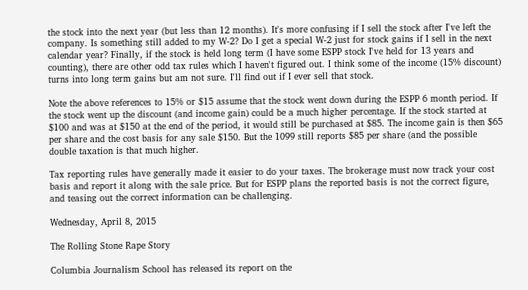the stock into the next year (but less than 12 months). It's more confusing if I sell the stock after I've left the company. Is something still added to my W-2? Do I get a special W-2 just for stock gains if I sell in the next calendar year? Finally, if the stock is held long term (I have some ESPP stock I've held for 13 years and counting), there are other odd tax rules which I haven't figured out. I think some of the income (15% discount) turns into long term gains but am not sure. I'll find out if I ever sell that stock.

Note the above references to 15% or $15 assume that the stock went down during the ESPP 6 month period. If the stock went up the discount (and income gain) could be a much higher percentage. If the stock started at $100 and was at $150 at the end of the period, it would still be purchased at $85. The income gain is then $65 per share and the cost basis for any sale $150. But the 1099 still reports $85 per share (and the possible double taxation is that much higher.

Tax reporting rules have generally made it easier to do your taxes. The brokerage must now track your cost basis and report it along with the sale price. But for ESPP plans the reported basis is not the correct figure, and teasing out the correct information can be challenging.

Wednesday, April 8, 2015

The Rolling Stone Rape Story

Columbia Journalism School has released its report on the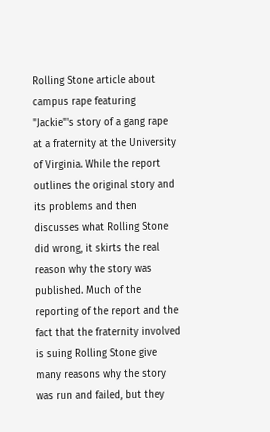Rolling Stone article about campus rape featuring "Jackie"'s story of a gang rape at a fraternity at the University of Virginia. While the report outlines the original story and its problems and then discusses what Rolling Stone did wrong, it skirts the real reason why the story was published. Much of the reporting of the report and the fact that the fraternity involved is suing Rolling Stone give many reasons why the story was run and failed, but they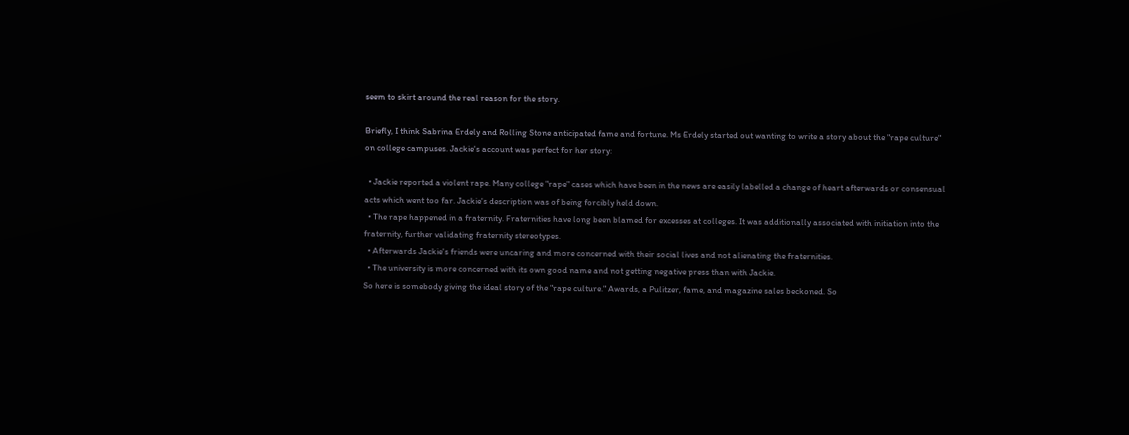seem to skirt around the real reason for the story.

Briefly, I think Sabrina Erdely and Rolling Stone anticipated fame and fortune. Ms Erdely started out wanting to write a story about the "rape culture" on college campuses. Jackie's account was perfect for her story:

  • Jackie reported a violent rape. Many college "rape" cases which have been in the news are easily labelled a change of heart afterwards or consensual acts which went too far. Jackie's description was of being forcibly held down.
  • The rape happened in a fraternity. Fraternities have long been blamed for excesses at colleges. It was additionally associated with initiation into the fraternity, further validating fraternity stereotypes.
  • Afterwards Jackie's friends were uncaring and more concerned with their social lives and not alienating the fraternities.
  • The university is more concerned with its own good name and not getting negative press than with Jackie.
So here is somebody giving the ideal story of the "rape culture." Awards, a Pulitzer, fame, and magazine sales beckoned. So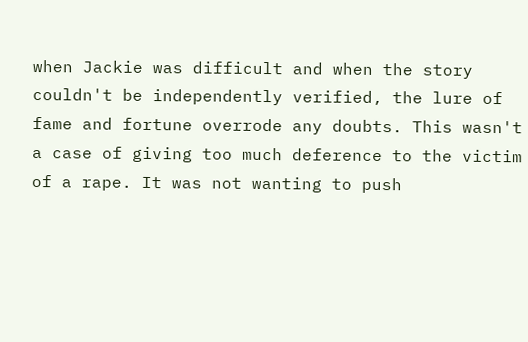when Jackie was difficult and when the story couldn't be independently verified, the lure of fame and fortune overrode any doubts. This wasn't a case of giving too much deference to the victim of a rape. It was not wanting to push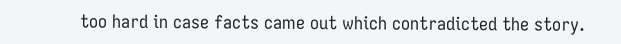too hard in case facts came out which contradicted the story.